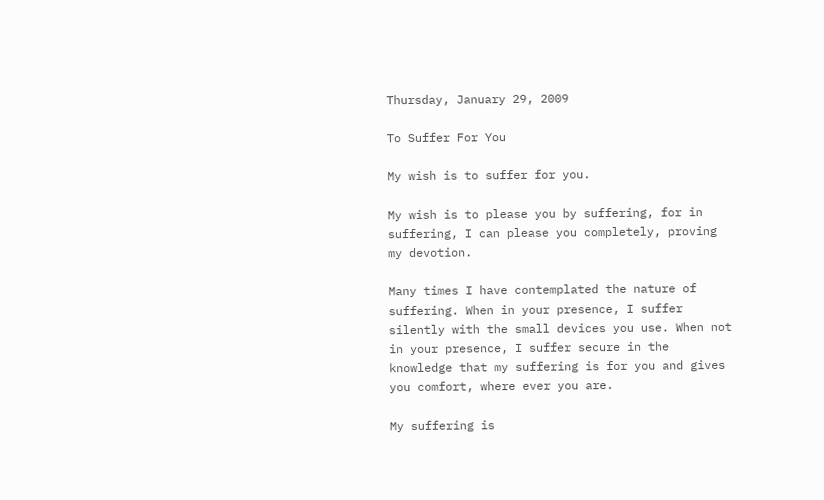Thursday, January 29, 2009

To Suffer For You

My wish is to suffer for you.

My wish is to please you by suffering, for in suffering, I can please you completely, proving my devotion.

Many times I have contemplated the nature of suffering. When in your presence, I suffer silently with the small devices you use. When not in your presence, I suffer secure in the knowledge that my suffering is for you and gives you comfort, where ever you are.

My suffering is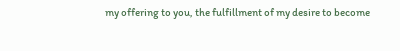my offering to you, the fulfillment of my desire to become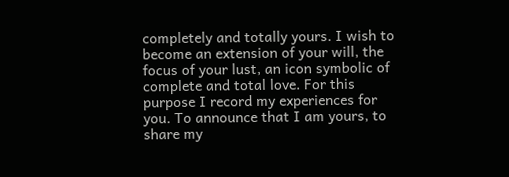completely and totally yours. I wish to become an extension of your will, the focus of your lust, an icon symbolic of complete and total love. For this purpose I record my experiences for you. To announce that I am yours, to share my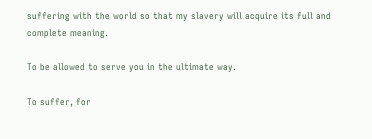suffering with the world so that my slavery will acquire its full and complete meaning.

To be allowed to serve you in the ultimate way.

To suffer, for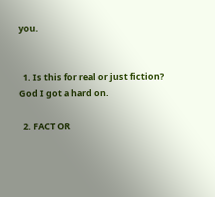you.


  1. Is this for real or just fiction? God I got a hard on.

  2. FACT OR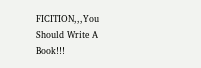FICITION,,,You Should Write A Book!!!